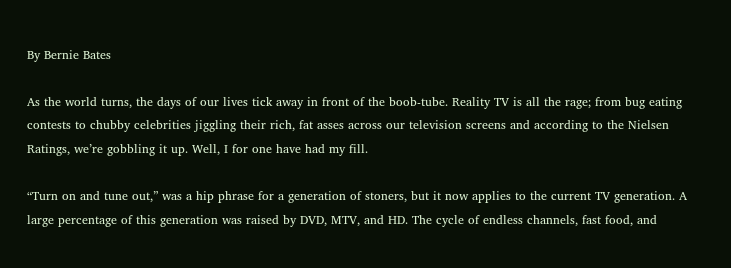By Bernie Bates

As the world turns, the days of our lives tick away in front of the boob-tube. Reality TV is all the rage; from bug eating contests to chubby celebrities jiggling their rich, fat asses across our television screens and according to the Nielsen Ratings, we’re gobbling it up. Well, I for one have had my fill.

“Turn on and tune out,” was a hip phrase for a generation of stoners, but it now applies to the current TV generation. A large percentage of this generation was raised by DVD, MTV, and HD. The cycle of endless channels, fast food, and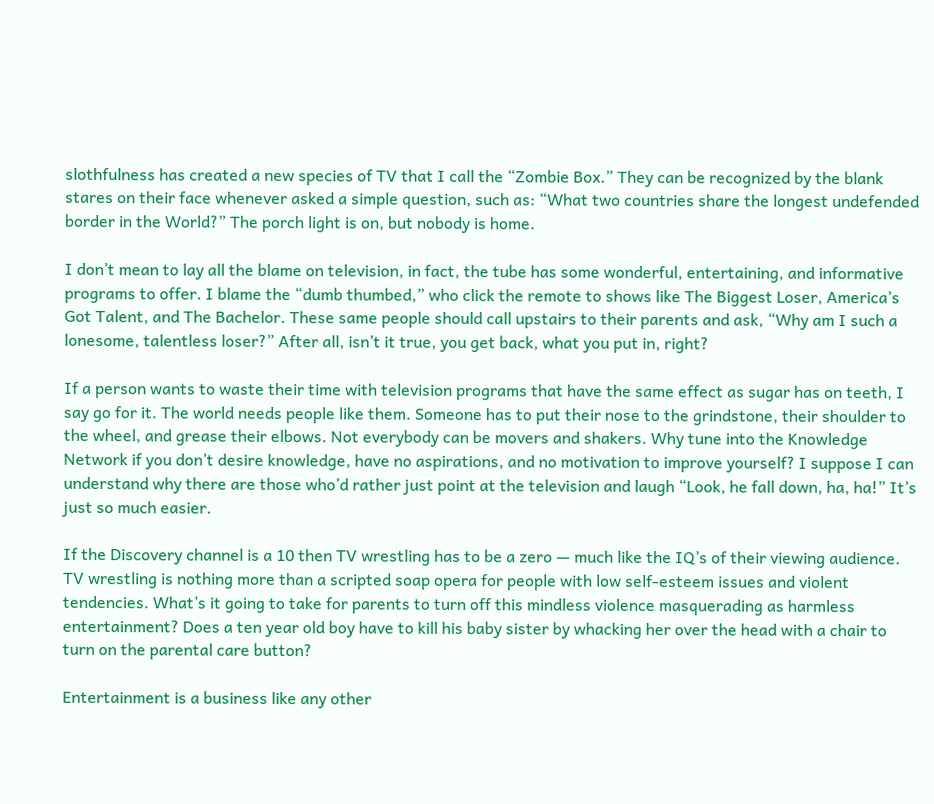slothfulness has created a new species of TV that I call the “Zombie Box.” They can be recognized by the blank stares on their face whenever asked a simple question, such as: “What two countries share the longest undefended border in the World?” The porch light is on, but nobody is home.

I don’t mean to lay all the blame on television, in fact, the tube has some wonderful, entertaining, and informative programs to offer. I blame the “dumb thumbed,” who click the remote to shows like The Biggest Loser, America’s Got Talent, and The Bachelor. These same people should call upstairs to their parents and ask, “Why am I such a lonesome, talentless loser?” After all, isn’t it true, you get back, what you put in, right?

If a person wants to waste their time with television programs that have the same effect as sugar has on teeth, I say go for it. The world needs people like them. Someone has to put their nose to the grindstone, their shoulder to the wheel, and grease their elbows. Not everybody can be movers and shakers. Why tune into the Knowledge Network if you don’t desire knowledge, have no aspirations, and no motivation to improve yourself? I suppose I can understand why there are those who’d rather just point at the television and laugh “Look, he fall down, ha, ha!” It’s just so much easier.

If the Discovery channel is a 10 then TV wrestling has to be a zero — much like the IQ’s of their viewing audience. TV wrestling is nothing more than a scripted soap opera for people with low self-esteem issues and violent tendencies. What’s it going to take for parents to turn off this mindless violence masquerading as harmless entertainment? Does a ten year old boy have to kill his baby sister by whacking her over the head with a chair to turn on the parental care button?

Entertainment is a business like any other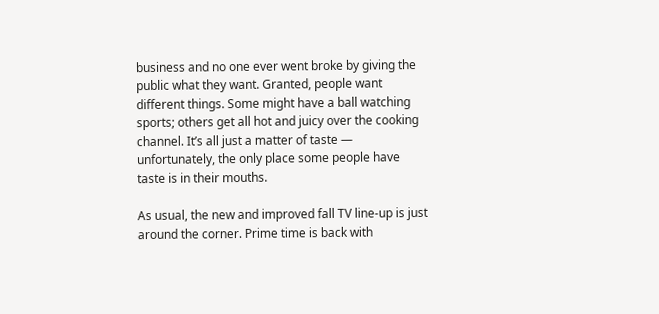business and no one ever went broke by giving the public what they want. Granted, people want different things. Some might have a ball watching sports; others get all hot and juicy over the cooking channel. It’s all just a matter of taste — unfortunately, the only place some people have taste is in their mouths.

As usual, the new and improved fall TV line-up is just around the corner. Prime time is back with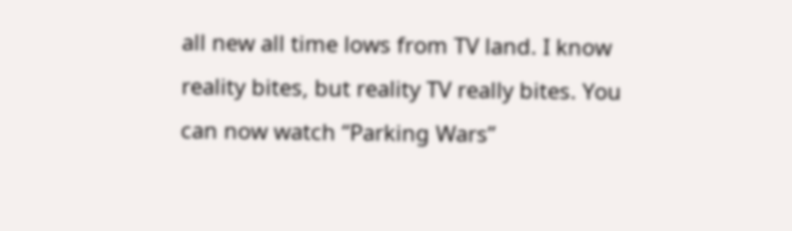all new all time lows from TV land. I know reality bites, but reality TV really bites. You can now watch “Parking Wars”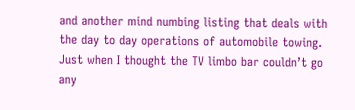and another mind numbing listing that deals with the day to day operations of automobile towing. Just when I thought the TV limbo bar couldn’t go any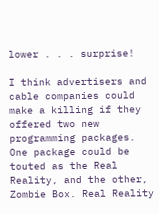lower . . . surprise!

I think advertisers and cable companies could make a killing if they offered two new programming packages. One package could be touted as the Real Reality, and the other, Zombie Box. Real Reality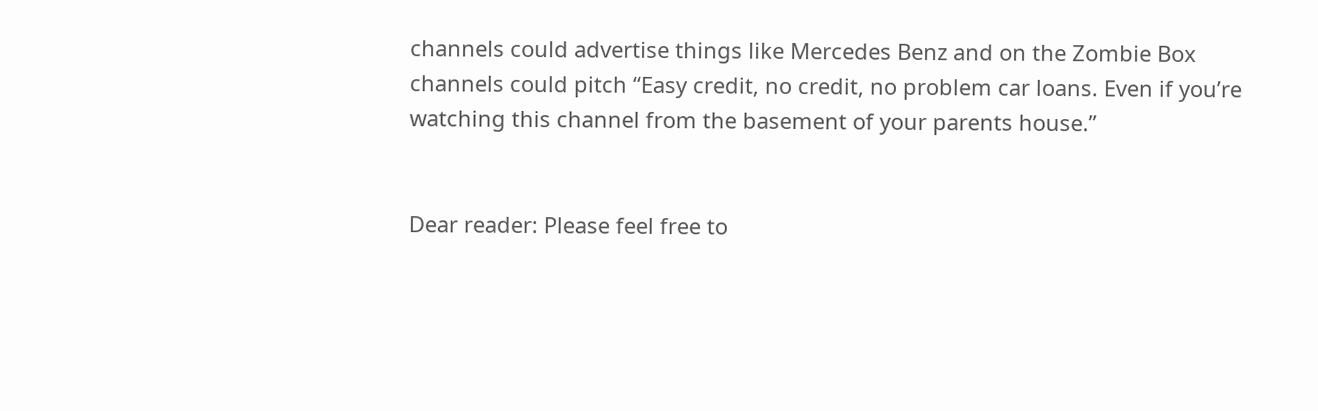channels could advertise things like Mercedes Benz and on the Zombie Box channels could pitch “Easy credit, no credit, no problem car loans. Even if you’re watching this channel from the basement of your parents house.”


Dear reader: Please feel free to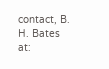contact, B. H. Bates at: